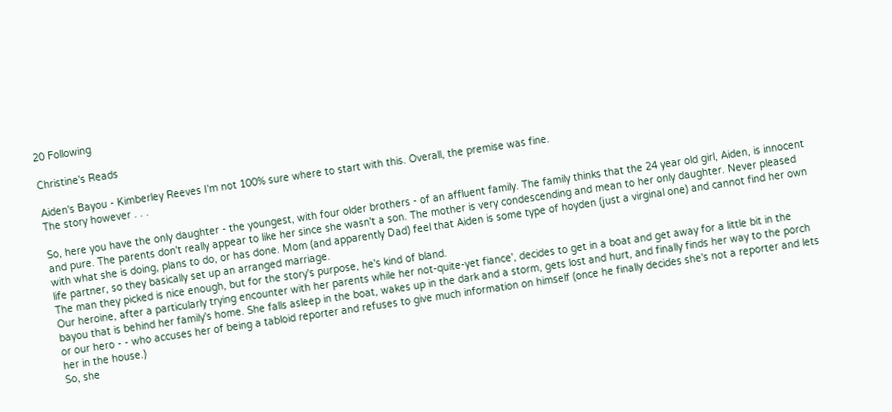20 Following

Christine's Reads

Aiden's Bayou - Kimberley Reeves I'm not 100% sure where to start with this. Overall, the premise was fine.
The story however . . .

So, here you have the only daughter - the youngest, with four older brothers - of an affluent family. The family thinks that the 24 year old girl, Aiden, is innocent and pure. The parents don't really appear to like her since she wasn't a son. The mother is very condescending and mean to her only daughter. Never pleased with what she is doing, plans to do, or has done. Mom (and apparently Dad) feel that Aiden is some type of hoyden (just a virginal one) and cannot find her own life partner, so they basically set up an arranged marriage.
The man they picked is nice enough, but for the story's purpose, he's kind of bland.
Our heroine, after a particularly trying encounter with her parents while her not-quite-yet fiance', decides to get in a boat and get away for a little bit in the bayou that is behind her family's home. She falls asleep in the boat, wakes up in the dark and a storm, gets lost and hurt, and finally finds her way to the porch or our hero - - who accuses her of being a tabloid reporter and refuses to give much information on himself (once he finally decides she's not a reporter and lets her in the house.)
So, she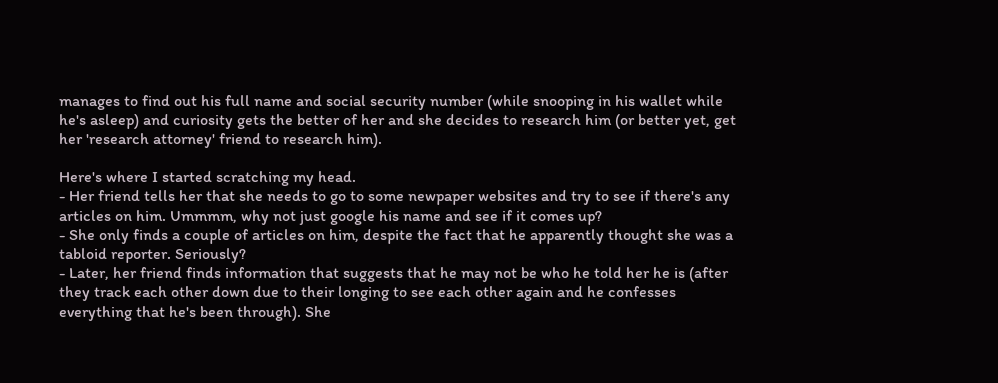manages to find out his full name and social security number (while snooping in his wallet while he's asleep) and curiosity gets the better of her and she decides to research him (or better yet, get her 'research attorney' friend to research him).

Here's where I started scratching my head.
- Her friend tells her that she needs to go to some newpaper websites and try to see if there's any articles on him. Ummmm, why not just google his name and see if it comes up?
- She only finds a couple of articles on him, despite the fact that he apparently thought she was a tabloid reporter. Seriously?
- Later, her friend finds information that suggests that he may not be who he told her he is (after they track each other down due to their longing to see each other again and he confesses everything that he's been through). She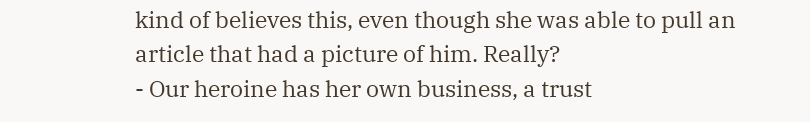kind of believes this, even though she was able to pull an article that had a picture of him. Really?
- Our heroine has her own business, a trust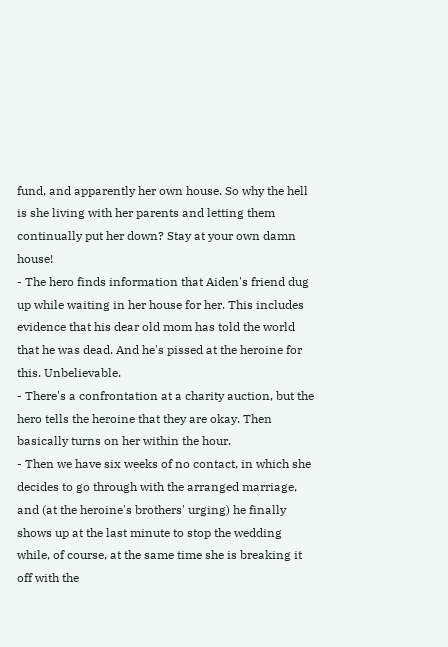fund, and apparently her own house. So why the hell is she living with her parents and letting them continually put her down? Stay at your own damn house!
- The hero finds information that Aiden's friend dug up while waiting in her house for her. This includes evidence that his dear old mom has told the world that he was dead. And he's pissed at the heroine for this. Unbelievable.
- There's a confrontation at a charity auction, but the hero tells the heroine that they are okay. Then basically turns on her within the hour.
- Then we have six weeks of no contact, in which she decides to go through with the arranged marriage, and (at the heroine's brothers' urging) he finally shows up at the last minute to stop the wedding while, of course, at the same time she is breaking it off with the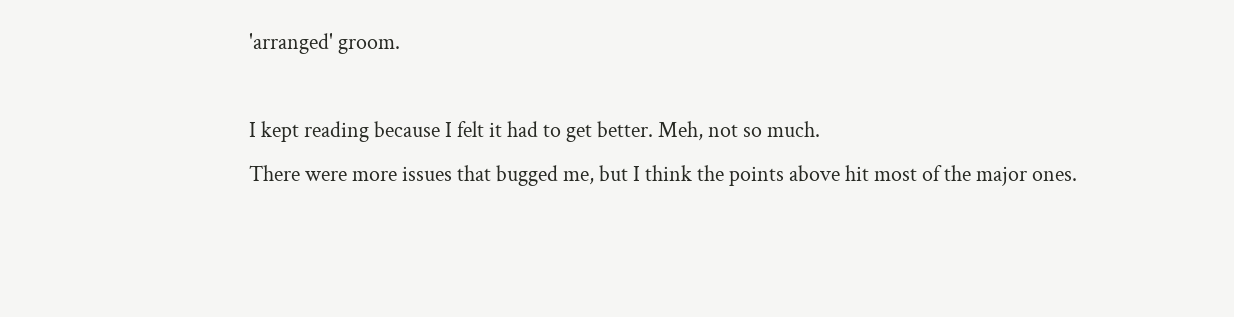'arranged' groom.

I kept reading because I felt it had to get better. Meh, not so much.
There were more issues that bugged me, but I think the points above hit most of the major ones.